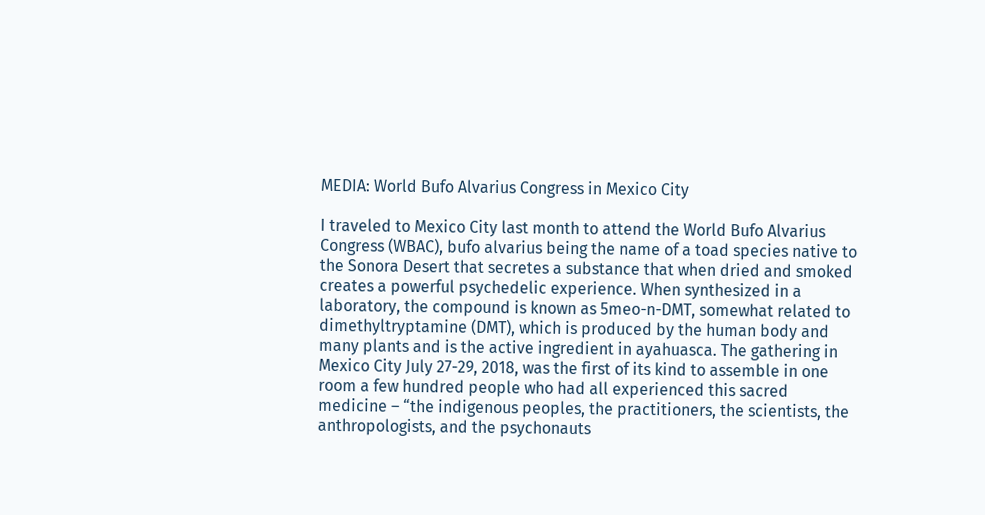MEDIA: World Bufo Alvarius Congress in Mexico City

I traveled to Mexico City last month to attend the World Bufo Alvarius Congress (WBAC), bufo alvarius being the name of a toad species native to the Sonora Desert that secretes a substance that when dried and smoked creates a powerful psychedelic experience. When synthesized in a laboratory, the compound is known as 5meo-n-DMT, somewhat related to dimethyltryptamine (DMT), which is produced by the human body and many plants and is the active ingredient in ayahuasca. The gathering in Mexico City July 27-29, 2018, was the first of its kind to assemble in one room a few hundred people who had all experienced this sacred medicine – “the indigenous peoples, the practitioners, the scientists, the anthropologists, and the psychonauts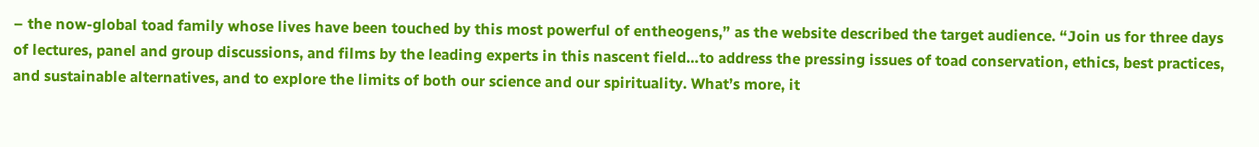– the now-global toad family whose lives have been touched by this most powerful of entheogens,” as the website described the target audience. “Join us for three days of lectures, panel and group discussions, and films by the leading experts in this nascent field…to address the pressing issues of toad conservation, ethics, best practices, and sustainable alternatives, and to explore the limits of both our science and our spirituality. What’s more, it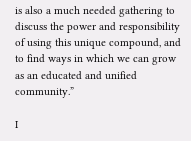is also a much needed gathering to discuss the power and responsibility of using this unique compound, and to find ways in which we can grow as an educated and unified community.”

I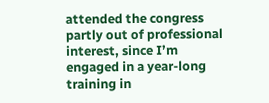attended the congress partly out of professional interest, since I’m engaged in a year-long training in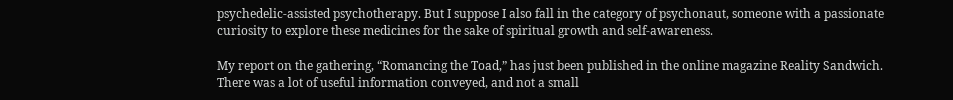psychedelic-assisted psychotherapy. But I suppose I also fall in the category of psychonaut, someone with a passionate curiosity to explore these medicines for the sake of spiritual growth and self-awareness.

My report on the gathering, “Romancing the Toad,” has just been published in the online magazine Reality Sandwich. There was a lot of useful information conveyed, and not a small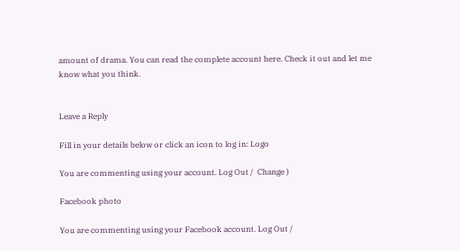amount of drama. You can read the complete account here. Check it out and let me know what you think.


Leave a Reply

Fill in your details below or click an icon to log in: Logo

You are commenting using your account. Log Out /  Change )

Facebook photo

You are commenting using your Facebook account. Log Out /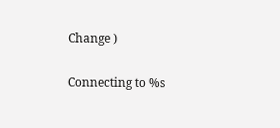Change )

Connecting to %s